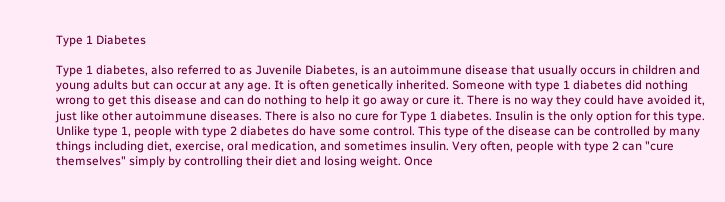Type 1 Diabetes

Type 1 diabetes, also referred to as Juvenile Diabetes, is an autoimmune disease that usually occurs in children and young adults but can occur at any age. It is often genetically inherited. Someone with type 1 diabetes did nothing wrong to get this disease and can do nothing to help it go away or cure it. There is no way they could have avoided it, just like other autoimmune diseases. There is also no cure for Type 1 diabetes. Insulin is the only option for this type. Unlike type 1, people with type 2 diabetes do have some control. This type of the disease can be controlled by many things including diet, exercise, oral medication, and sometimes insulin. Very often, people with type 2 can "cure themselves" simply by controlling their diet and losing weight. Once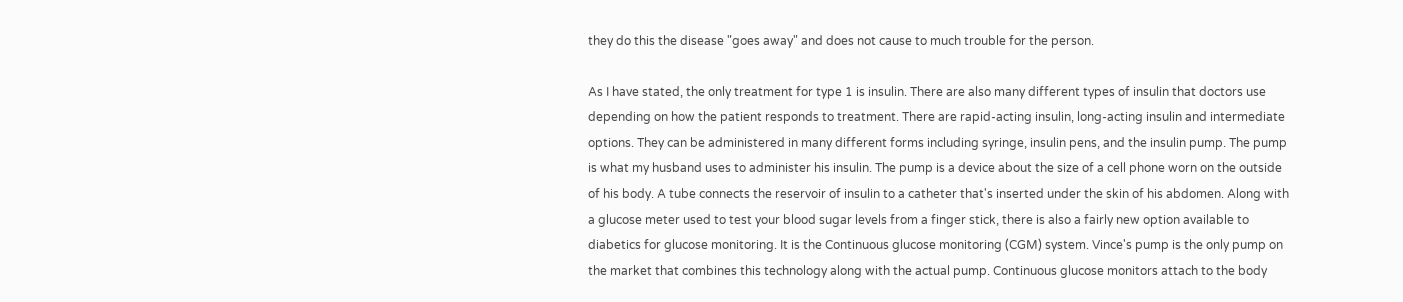they do this the disease "goes away" and does not cause to much trouble for the person.

As I have stated, the only treatment for type 1 is insulin. There are also many different types of insulin that doctors use depending on how the patient responds to treatment. There are rapid-acting insulin, long-acting insulin and intermediate options. They can be administered in many different forms including syringe, insulin pens, and the insulin pump. The pump is what my husband uses to administer his insulin. The pump is a device about the size of a cell phone worn on the outside of his body. A tube connects the reservoir of insulin to a catheter that's inserted under the skin of his abdomen. Along with a glucose meter used to test your blood sugar levels from a finger stick, there is also a fairly new option available to diabetics for glucose monitoring. It is the Continuous glucose monitoring (CGM) system. Vince's pump is the only pump on the market that combines this technology along with the actual pump. Continuous glucose monitors attach to the body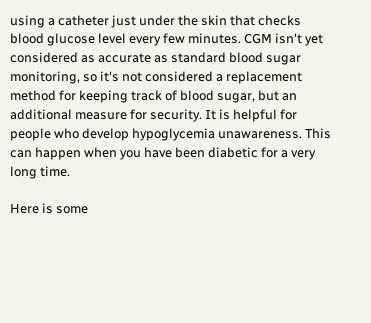using a catheter just under the skin that checks blood glucose level every few minutes. CGM isn't yet considered as accurate as standard blood sugar monitoring, so it's not considered a replacement method for keeping track of blood sugar, but an additional measure for security. It is helpful for people who develop hypoglycemia unawareness. This can happen when you have been diabetic for a very long time.

Here is some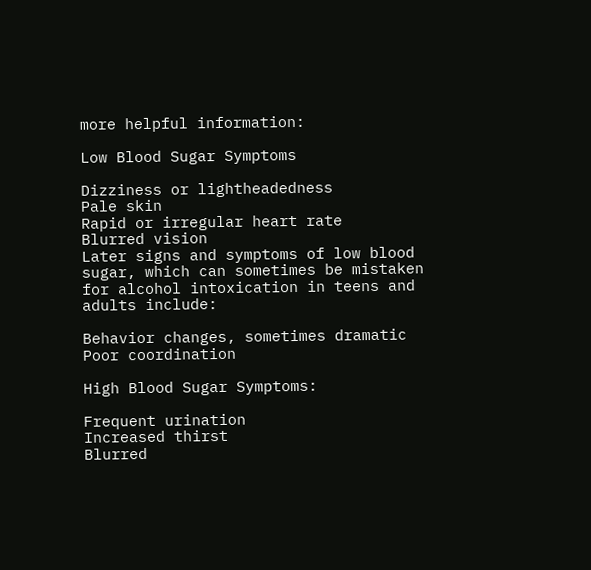more helpful information:

Low Blood Sugar Symptoms

Dizziness or lightheadedness
Pale skin
Rapid or irregular heart rate
Blurred vision
Later signs and symptoms of low blood sugar, which can sometimes be mistaken for alcohol intoxication in teens and adults include:

Behavior changes, sometimes dramatic
Poor coordination

High Blood Sugar Symptoms:

Frequent urination
Increased thirst
Blurred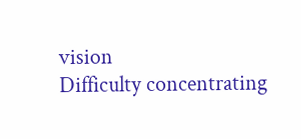vision
Difficulty concentrating